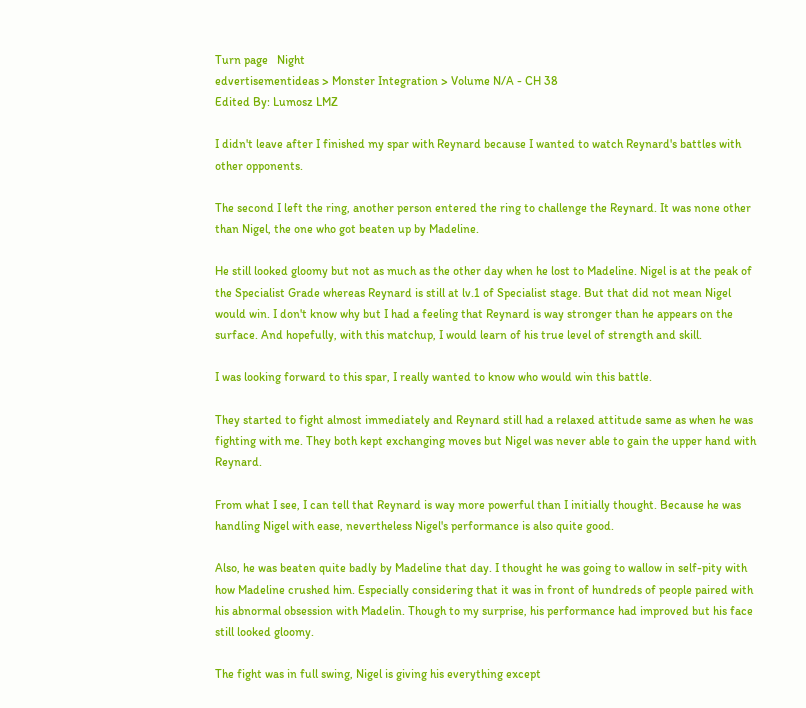Turn page   Night
edvertisementideas > Monster Integration > Volume N/A - CH 38
Edited By: Lumosz LMZ

I didn't leave after I finished my spar with Reynard because I wanted to watch Reynard's battles with other opponents.

The second I left the ring, another person entered the ring to challenge the Reynard. It was none other than Nigel, the one who got beaten up by Madeline.

He still looked gloomy but not as much as the other day when he lost to Madeline. Nigel is at the peak of the Specialist Grade whereas Reynard is still at lv.1 of Specialist stage. But that did not mean Nigel would win. I don't know why but I had a feeling that Reynard is way stronger than he appears on the surface. And hopefully, with this matchup, I would learn of his true level of strength and skill.

I was looking forward to this spar, I really wanted to know who would win this battle.

They started to fight almost immediately and Reynard still had a relaxed attitude same as when he was fighting with me. They both kept exchanging moves but Nigel was never able to gain the upper hand with Reynard.

From what I see, I can tell that Reynard is way more powerful than I initially thought. Because he was handling Nigel with ease, nevertheless Nigel's performance is also quite good.

Also, he was beaten quite badly by Madeline that day. I thought he was going to wallow in self-pity with how Madeline crushed him. Especially considering that it was in front of hundreds of people paired with his abnormal obsession with Madelin. Though to my surprise, his performance had improved but his face still looked gloomy.

The fight was in full swing, Nigel is giving his everything except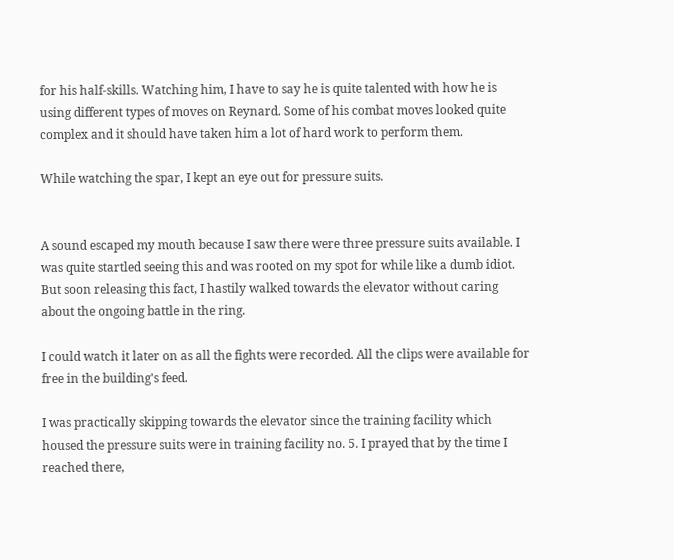for his half-skills. Watching him, I have to say he is quite talented with how he is using different types of moves on Reynard. Some of his combat moves looked quite complex and it should have taken him a lot of hard work to perform them.

While watching the spar, I kept an eye out for pressure suits.


A sound escaped my mouth because I saw there were three pressure suits available. I was quite startled seeing this and was rooted on my spot for while like a dumb idiot. But soon releasing this fact, I hastily walked towards the elevator without caring about the ongoing battle in the ring.

I could watch it later on as all the fights were recorded. All the clips were available for free in the building's feed.

I was practically skipping towards the elevator since the training facility which housed the pressure suits were in training facility no. 5. I prayed that by the time I reached there,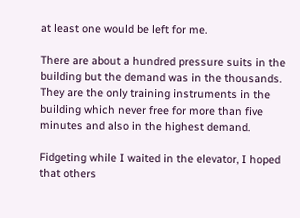at least one would be left for me.

There are about a hundred pressure suits in the building but the demand was in the thousands. They are the only training instruments in the building which never free for more than five minutes and also in the highest demand.

Fidgeting while I waited in the elevator, I hoped that others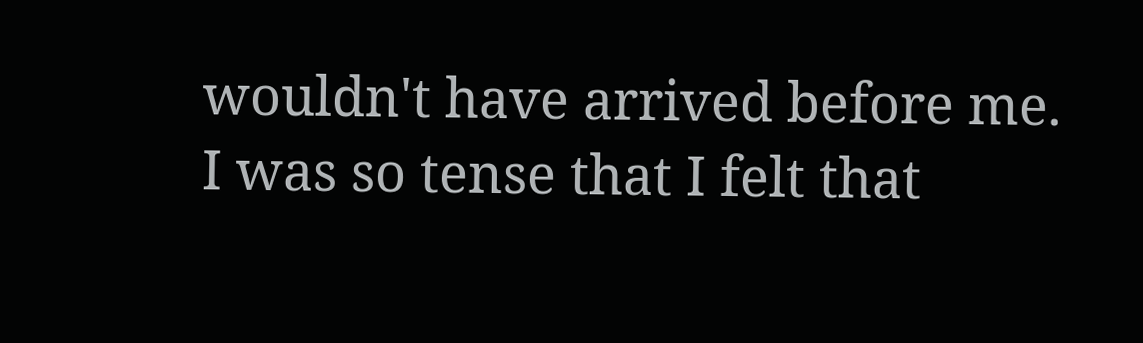wouldn't have arrived before me. I was so tense that I felt that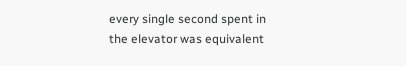every single second spent in the elevator was equivalent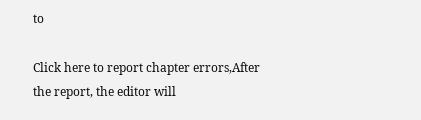to

Click here to report chapter errors,After the report, the editor will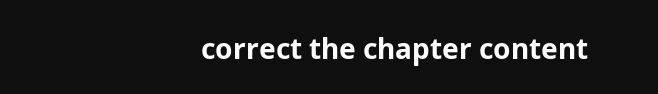correct the chapter content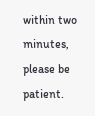within two minutes, please be patient.